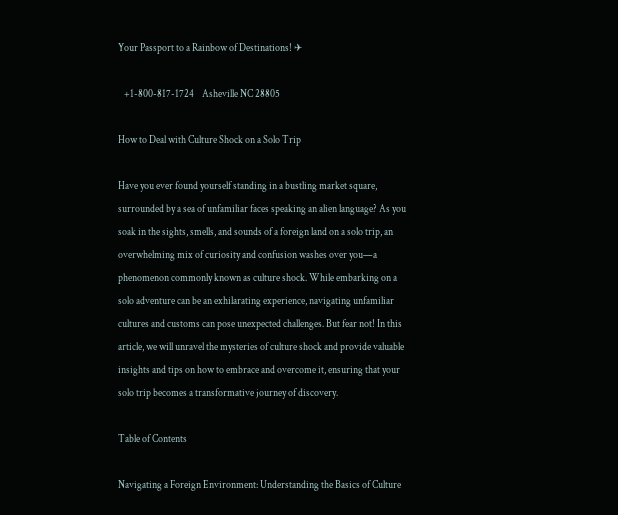Your Passport to a Rainbow of Destinations! ✈

   +1-800-817-1724    Asheville NC 28805

How to Deal with Culture Shock on a Solo Trip

Have you ever found yourself standing in a bustling market square, surrounded by a sea of unfamiliar faces speaking an alien language? As you soak in the sights, smells, and sounds of a foreign land on a solo trip, an overwhelming mix of curiosity and confusion washes over you—a phenomenon commonly known as culture shock. While embarking on a solo adventure can be an exhilarating experience, navigating unfamiliar cultures and customs can pose unexpected challenges. But fear not! In this article, we will unravel the mysteries of culture shock and provide valuable insights and tips on how to embrace and overcome it, ensuring that your solo trip becomes a transformative journey of discovery.

Table of Contents

Navigating a Foreign Environment: Understanding the Basics of Culture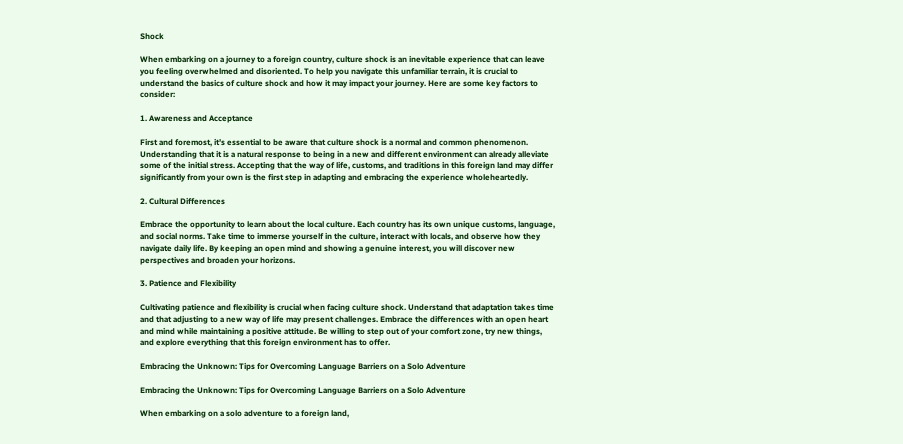Shock

When embarking on a journey to a foreign country, culture shock is an inevitable experience that can leave you feeling overwhelmed and disoriented. To help you navigate this unfamiliar terrain, it is crucial to understand the basics of culture shock and how it may impact your journey. Here are some key factors to consider:

1. Awareness and Acceptance

First and foremost, it’s essential to be aware that culture shock is a normal and common phenomenon. Understanding that it is a natural response to being in a new and different environment can already alleviate some of the initial stress. Accepting that the way of life, customs, and traditions in this foreign land may differ significantly from your own is the first step in adapting and embracing the experience wholeheartedly.

2. Cultural Differences

Embrace the opportunity to learn about the local culture. Each country has its own unique customs, language, and social norms. Take time to immerse yourself in the culture, interact with locals, and observe how they navigate daily life. By keeping an open mind and showing a genuine interest, you will discover new perspectives and broaden your horizons.

3. Patience and Flexibility

Cultivating patience and flexibility is crucial when facing culture shock. Understand that adaptation takes time and that adjusting to a new way of life may present challenges. Embrace the differences with an open heart and mind while maintaining a positive attitude. Be willing to step out of your comfort zone, try new things, and explore everything that this foreign environment has to offer.

Embracing the Unknown: Tips for Overcoming Language Barriers on a Solo Adventure

Embracing the Unknown: Tips for Overcoming Language Barriers on a Solo Adventure

When embarking on a solo adventure to a foreign land,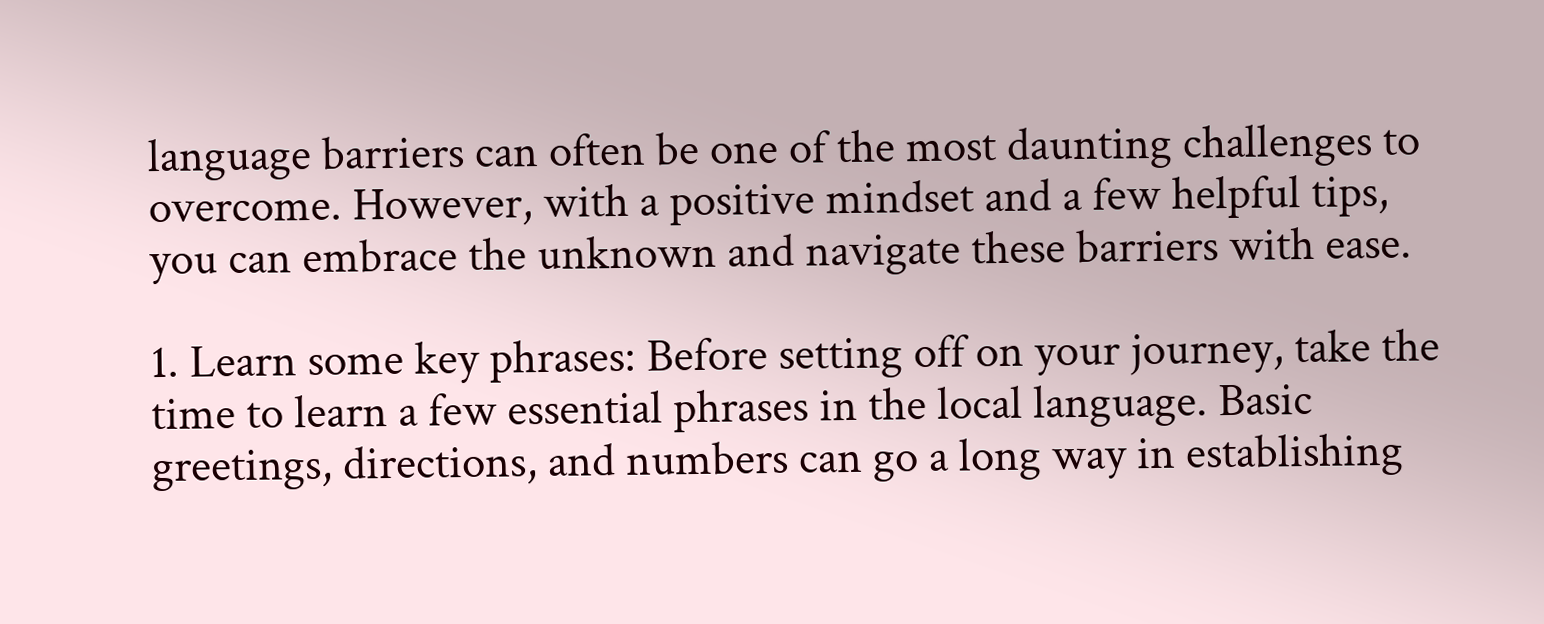language barriers can often be one of the most daunting challenges to overcome. However, with a positive mindset and a few helpful tips, you can embrace the unknown and navigate these barriers with ease.

1. Learn some key phrases: Before setting off on your journey, take the time to learn a few essential phrases in the local language. Basic greetings, directions, and numbers can go a long way in establishing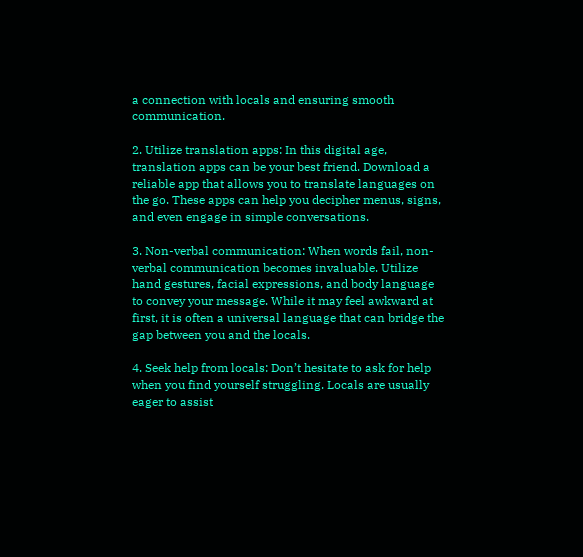a connection with locals and ensuring smooth communication.

2. Utilize translation apps: In this digital age, translation apps can be your best friend. Download a reliable app that allows you to translate languages on the go. These apps can help you decipher menus, signs, and even engage in simple conversations.

3. Non-verbal communication: When words fail, non-verbal communication becomes invaluable. Utilize hand gestures, facial expressions, and body language to convey your message. While it may feel awkward at first, it is often a universal language that can bridge the gap between you and the locals.

4. Seek help from locals: Don’t hesitate to ask for help when you find yourself struggling. Locals are usually eager to assist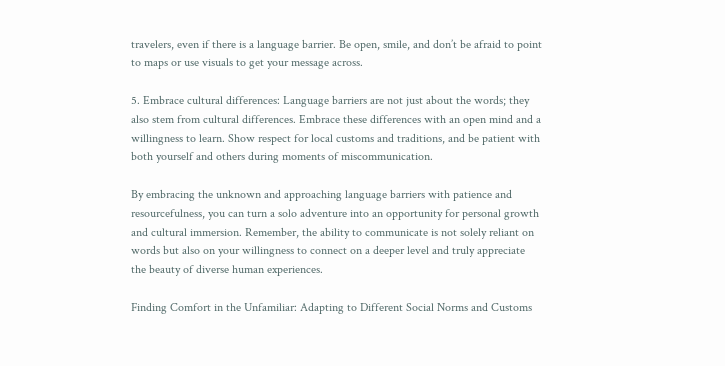travelers, even if there is a language barrier. Be open, smile, and don’t be afraid to point to maps or use visuals to get your message across.

5. Embrace cultural differences: Language barriers are not just about the words; they also stem from cultural differences. Embrace these differences with an open mind and a willingness to learn. Show respect for local customs and traditions, and be patient with both yourself and others during moments of miscommunication.

By embracing the unknown and approaching language barriers with patience and resourcefulness, you can turn a solo adventure into an opportunity for personal growth and cultural immersion. Remember, the ability to communicate is not solely reliant on words but also on your willingness to connect on a deeper level and truly appreciate the beauty of diverse human experiences.

Finding Comfort in the Unfamiliar: Adapting to Different Social Norms and Customs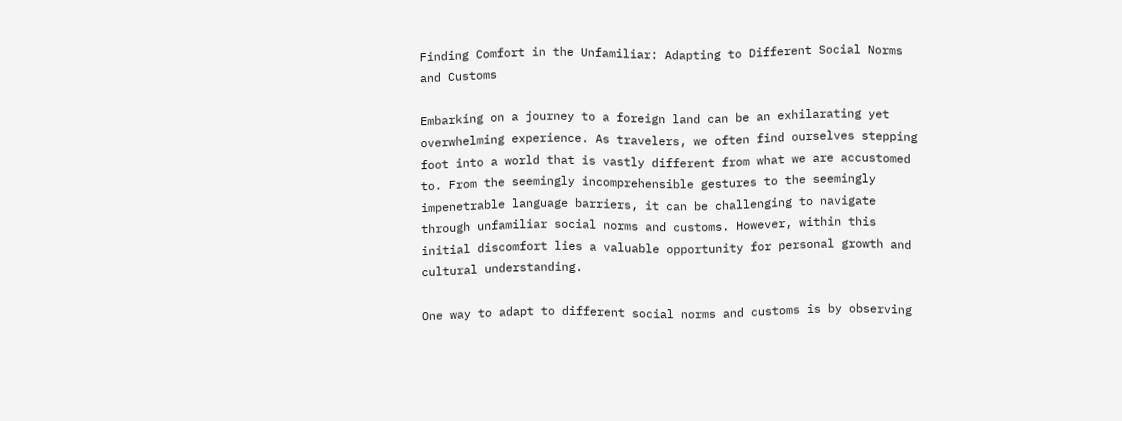Finding Comfort in the Unfamiliar: Adapting to Different Social Norms and Customs

Embarking on a journey to a foreign land can be an exhilarating yet overwhelming experience. As travelers, we often find ourselves stepping foot into a world that is vastly different from what we are accustomed to. From the seemingly incomprehensible gestures to the seemingly impenetrable language barriers, it can be challenging to navigate through unfamiliar social norms and customs. However, within this initial discomfort lies a valuable opportunity for personal growth and cultural understanding.

One way to adapt to different social norms and customs is by observing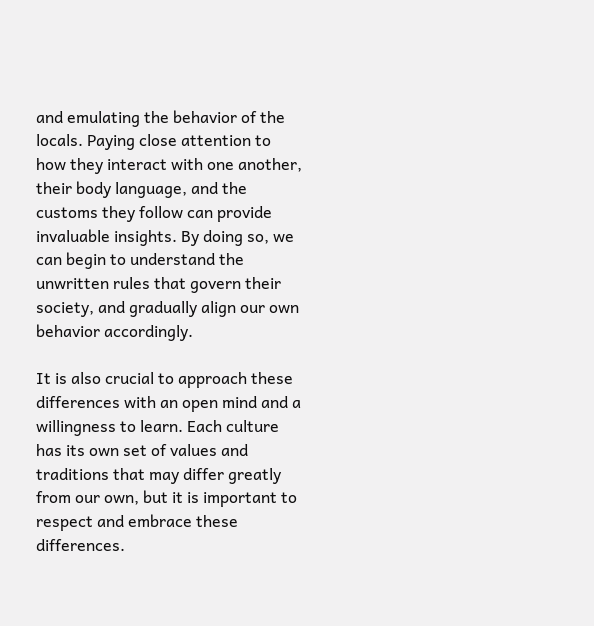and emulating the behavior of the locals. Paying close attention to how they interact with one another, their body language, and the customs they follow can provide invaluable insights. By doing so, we can begin to understand the unwritten rules that govern their society, and gradually align our own behavior accordingly.

It is also crucial to approach these differences with an open mind and a willingness to learn. Each culture has its own set of values and traditions that may differ greatly from our own, but it is important to respect and embrace these differences.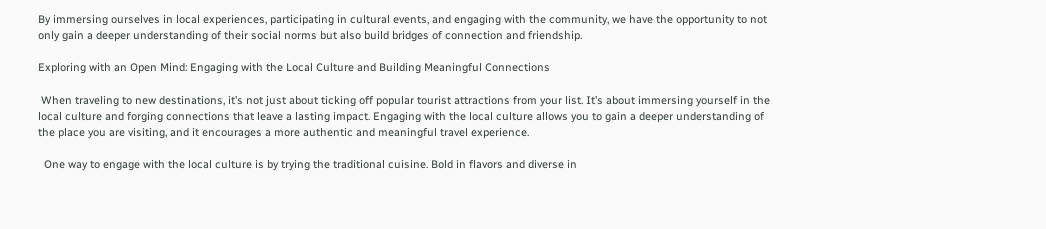By immersing ourselves in local experiences, participating in cultural events, and engaging with the community, we have the opportunity to not only gain a deeper understanding of their social norms but also build bridges of connection and friendship.

Exploring with an Open Mind: Engaging with the Local Culture and Building Meaningful Connections

 When traveling to new destinations, it’s not just about ticking off popular tourist attractions from your list. It’s about immersing yourself in the local culture and forging connections that leave a lasting impact. Engaging with the local culture allows you to gain a deeper understanding of the place you are visiting, and it encourages a more authentic and meaningful travel experience.

  One way to engage with the local culture is by trying the traditional cuisine. Bold in flavors and diverse in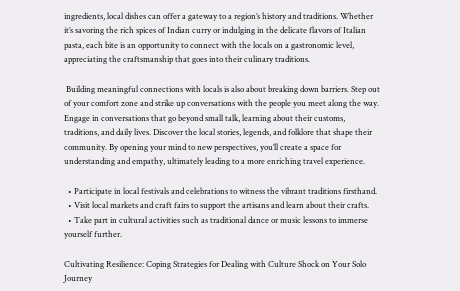ingredients, local dishes can offer a gateway to a region’s history and traditions. Whether it’s savoring the rich spices of Indian curry or indulging in the delicate flavors of Italian pasta, each bite is an opportunity to connect with the locals on a gastronomic level, appreciating the craftsmanship that goes into their culinary traditions.

 Building meaningful connections with locals is also about breaking down barriers. Step out of your comfort zone and strike up conversations with the people you meet along the way. Engage in conversations that go beyond small talk, learning about their customs, traditions, and daily lives. Discover the local stories, legends, and folklore that shape their community. By opening your mind to new perspectives, you’ll create a space for understanding and empathy, ultimately leading to a more enriching travel experience.

  • Participate in local festivals and celebrations to witness the vibrant traditions firsthand.
  • Visit local markets and craft fairs to support the artisans and learn about their crafts.
  • Take part in cultural activities such as traditional dance or music lessons to immerse yourself further.

Cultivating Resilience: Coping Strategies for Dealing with Culture Shock on Your Solo Journey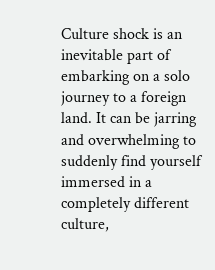Culture shock is an inevitable part of embarking on a solo journey to a foreign land. It can be jarring and overwhelming to suddenly find yourself immersed in a completely different culture,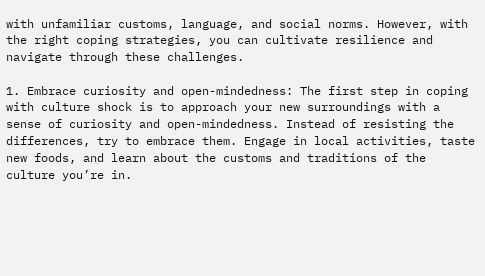with unfamiliar customs, language, and social norms. However, with the right coping strategies, you can cultivate resilience and navigate through these challenges.

1. Embrace curiosity and open-mindedness: The first step in coping with culture shock is to approach your new surroundings with a sense of curiosity and open-mindedness. Instead of resisting the differences, try to embrace them. Engage in local activities, taste new foods, and learn about the customs and traditions of the culture you’re in.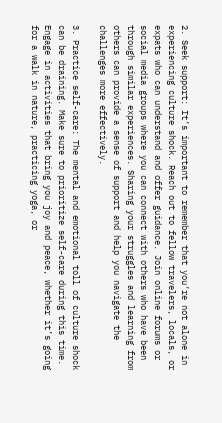2. Seek support: It’s important to remember that you’re not alone in experiencing culture shock. Reach out to fellow travelers, locals, or expats who can understand and offer guidance. Join online forums or social media groups where you can connect with others who have been through similar experiences. Sharing your struggles and learning from others can provide a sense of support and help you navigate the challenges more effectively.

3. Practice self-care: The mental and emotional toll of culture shock can be draining. Make sure to prioritize self-care during this time. Engage in activities that bring you joy and peace, whether it’s going for a walk in nature, practicing yoga, or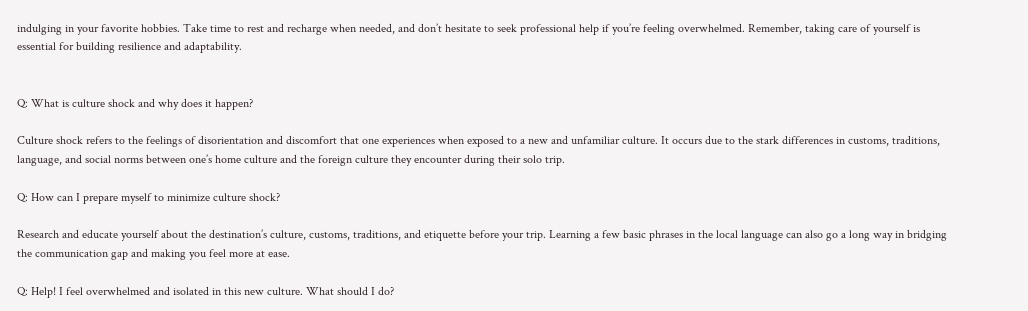indulging in your favorite hobbies. Take time to rest and recharge when needed, and don’t hesitate to seek professional help if you’re feeling overwhelmed. Remember, taking care of yourself is essential for building resilience and adaptability.


Q: What is culture shock and why does it happen?

Culture shock refers to the feelings of disorientation and discomfort that one experiences when exposed to a new and unfamiliar culture. It occurs due to the stark differences in customs, traditions, language, and social norms between one’s home culture and the foreign culture they encounter during their solo trip.

Q: How can I prepare myself to minimize culture shock?

Research and educate yourself about the destination’s culture, customs, traditions, and etiquette before your trip. Learning a few basic phrases in the local language can also go a long way in bridging the communication gap and making you feel more at ease.

Q: Help! I feel overwhelmed and isolated in this new culture. What should I do?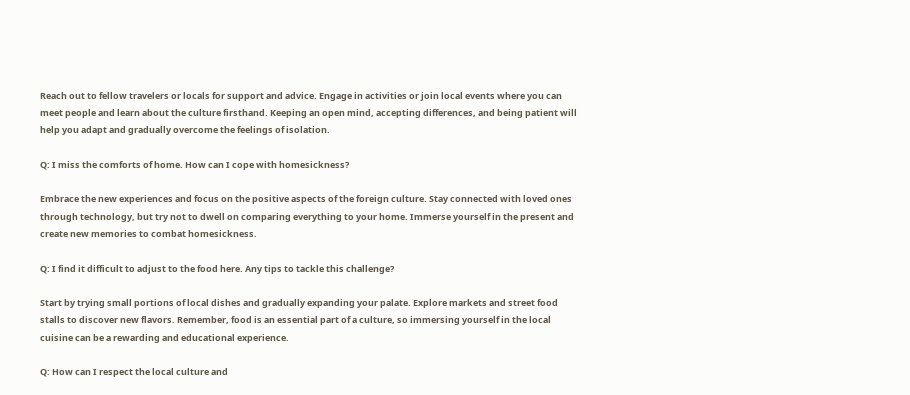Reach out to fellow travelers or locals for support and advice. Engage in activities or join local events where you can meet people and learn about the culture firsthand. Keeping an open mind, accepting differences, and being patient will help you adapt and gradually overcome the feelings of isolation.

Q: I miss the comforts of home. How can I cope with homesickness?

Embrace the new experiences and focus on the positive aspects of the foreign culture. Stay connected with loved ones through technology, but try not to dwell on comparing everything to your home. Immerse yourself in the present and create new memories to combat homesickness.

Q: I find it difficult to adjust to the food here. Any tips to tackle this challenge?

Start by trying small portions of local dishes and gradually expanding your palate. Explore markets and street food stalls to discover new flavors. Remember, food is an essential part of a culture, so immersing yourself in the local cuisine can be a rewarding and educational experience.

Q: How can I respect the local culture and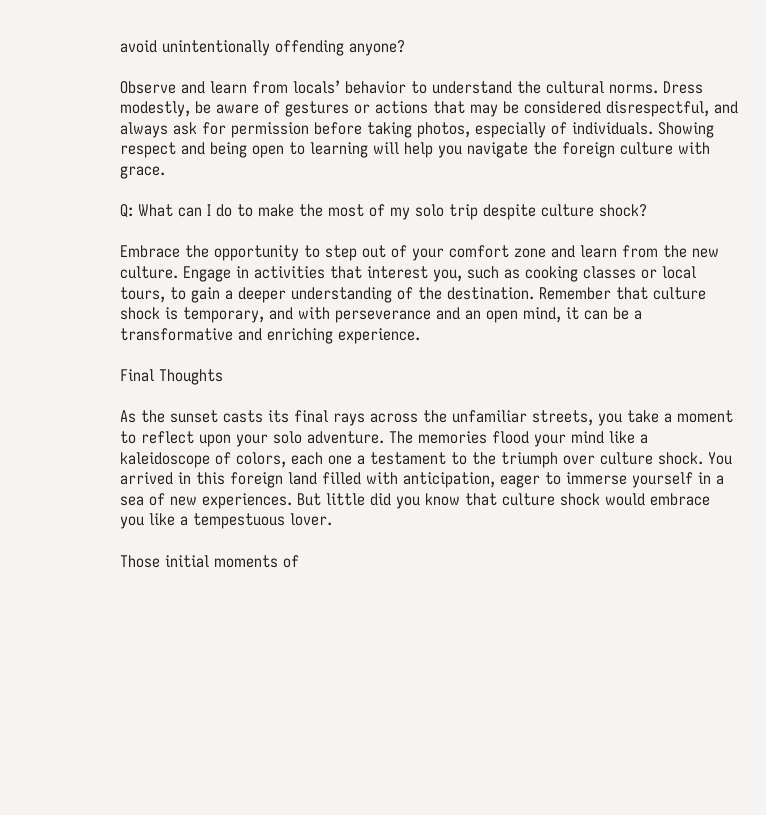avoid unintentionally offending anyone?

Observe and learn from locals’ behavior to understand the cultural norms. Dress modestly, be aware of gestures or actions that may be considered disrespectful, and always ask for permission before taking photos, especially of individuals. Showing respect and being open to learning will help you navigate the foreign culture with grace.

Q: What can I do to make the most of my solo trip despite culture shock?

Embrace the opportunity to step out of your comfort zone and learn from the new culture. Engage in activities that interest you, such as cooking classes or local tours, to gain a deeper understanding of the destination. Remember that culture shock is temporary, and with perseverance and an open mind, it can be a transformative and enriching experience.

Final Thoughts

As the sunset casts its final rays across the unfamiliar streets, you take a moment to reflect upon your solo adventure. The memories flood your mind like a kaleidoscope of colors, each one a testament to the triumph over culture shock. You arrived in this foreign land filled with anticipation, eager to immerse yourself in a sea of new experiences. But little did you know that culture shock would embrace you like a tempestuous lover.

Those initial moments of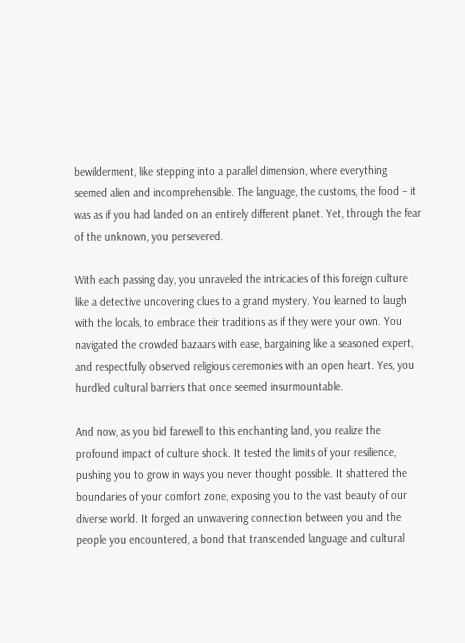bewilderment, like stepping into a parallel dimension, where everything seemed alien and incomprehensible. The language, the customs, the food – it was as if you had landed on an entirely different planet. Yet, through the fear of the unknown, you persevered.

With each passing day, you unraveled the intricacies of this foreign culture like a detective uncovering clues to a grand mystery. You learned to laugh with the locals, to embrace their traditions as if they were your own. You navigated the crowded bazaars with ease, bargaining like a seasoned expert, and respectfully observed religious ceremonies with an open heart. Yes, you hurdled cultural barriers that once seemed insurmountable.

And now, as you bid farewell to this enchanting land, you realize the profound impact of culture shock. It tested the limits of your resilience, pushing you to grow in ways you never thought possible. It shattered the boundaries of your comfort zone, exposing you to the vast beauty of our diverse world. It forged an unwavering connection between you and the people you encountered, a bond that transcended language and cultural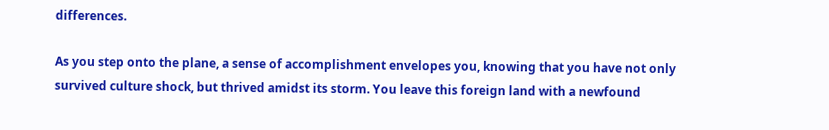differences.

As you step onto the plane, a sense of accomplishment envelopes you, knowing that you have not only survived culture shock, but thrived amidst its storm. You leave this foreign land with a newfound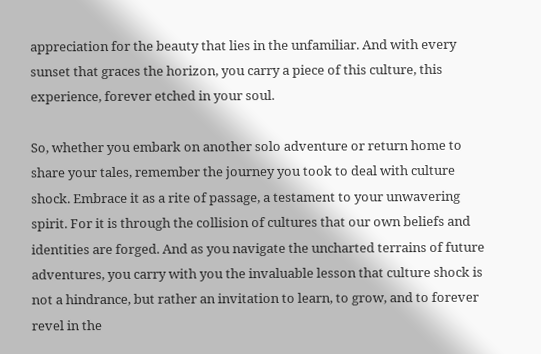appreciation for the beauty that lies in the unfamiliar. And with every sunset that graces the horizon, you carry a piece of this culture, this experience, forever etched in your soul.

So, whether you embark on another solo adventure or return home to share your tales, remember the journey you took to deal with culture shock. Embrace it as a rite of passage, a testament to your unwavering spirit. For it is through the collision of cultures that our own beliefs and identities are forged. And as you navigate the uncharted terrains of future adventures, you carry with you the invaluable lesson that culture shock is not a hindrance, but rather an invitation to learn, to grow, and to forever revel in the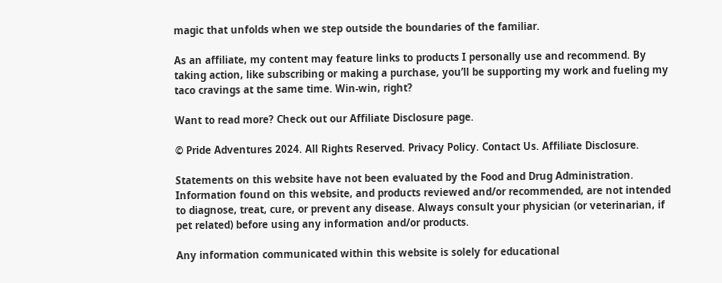magic that unfolds when we step outside the boundaries of the familiar.

As an affiliate, my content may feature links to products I personally use and recommend. By taking action, like subscribing or making a purchase, you’ll be supporting my work and fueling my taco cravings at the same time. Win-win, right?

Want to read more? Check out our Affiliate Disclosure page.

© Pride Adventures 2024. All Rights Reserved. Privacy Policy. Contact Us. Affiliate Disclosure.

Statements on this website have not been evaluated by the Food and Drug Administration. Information found on this website, and products reviewed and/or recommended, are not intended to diagnose, treat, cure, or prevent any disease. Always consult your physician (or veterinarian, if pet related) before using any information and/or products.

Any information communicated within this website is solely for educational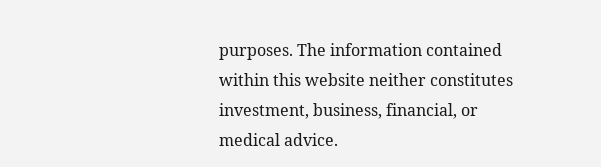purposes. The information contained within this website neither constitutes investment, business, financial, or medical advice.